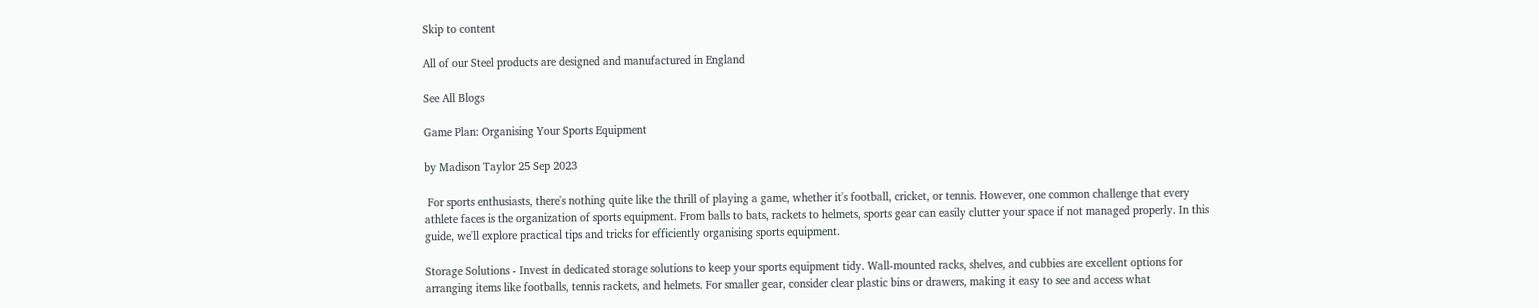Skip to content

All of our Steel products are designed and manufactured in England

See All Blogs

Game Plan: Organising Your Sports Equipment

by Madison Taylor 25 Sep 2023

 For sports enthusiasts, there's nothing quite like the thrill of playing a game, whether it's football, cricket, or tennis. However, one common challenge that every athlete faces is the organization of sports equipment. From balls to bats, rackets to helmets, sports gear can easily clutter your space if not managed properly. In this guide, we'll explore practical tips and tricks for efficiently organising sports equipment.

Storage Solutions - Invest in dedicated storage solutions to keep your sports equipment tidy. Wall-mounted racks, shelves, and cubbies are excellent options for arranging items like footballs, tennis rackets, and helmets. For smaller gear, consider clear plastic bins or drawers, making it easy to see and access what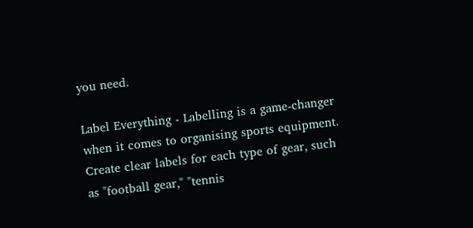you need.

Label Everything - Labelling is a game-changer when it comes to organising sports equipment. Create clear labels for each type of gear, such as "football gear," "tennis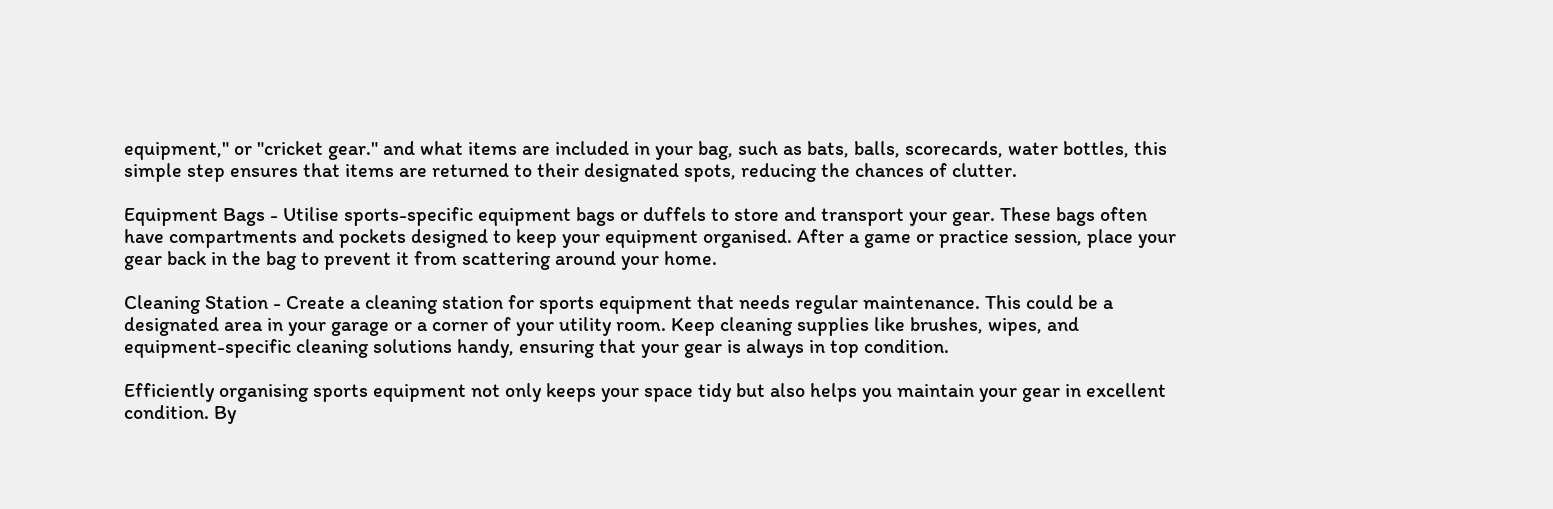equipment," or "cricket gear." and what items are included in your bag, such as bats, balls, scorecards, water bottles, this simple step ensures that items are returned to their designated spots, reducing the chances of clutter.

Equipment Bags - Utilise sports-specific equipment bags or duffels to store and transport your gear. These bags often have compartments and pockets designed to keep your equipment organised. After a game or practice session, place your gear back in the bag to prevent it from scattering around your home.

Cleaning Station - Create a cleaning station for sports equipment that needs regular maintenance. This could be a designated area in your garage or a corner of your utility room. Keep cleaning supplies like brushes, wipes, and equipment-specific cleaning solutions handy, ensuring that your gear is always in top condition.

Efficiently organising sports equipment not only keeps your space tidy but also helps you maintain your gear in excellent condition. By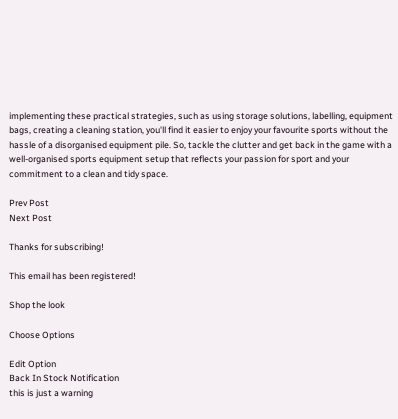implementing these practical strategies, such as using storage solutions, labelling, equipment bags, creating a cleaning station, you'll find it easier to enjoy your favourite sports without the hassle of a disorganised equipment pile. So, tackle the clutter and get back in the game with a well-organised sports equipment setup that reflects your passion for sport and your commitment to a clean and tidy space.

Prev Post
Next Post

Thanks for subscribing!

This email has been registered!

Shop the look

Choose Options

Edit Option
Back In Stock Notification
this is just a warning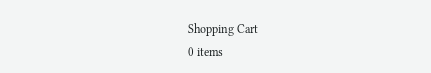Shopping Cart
0 items